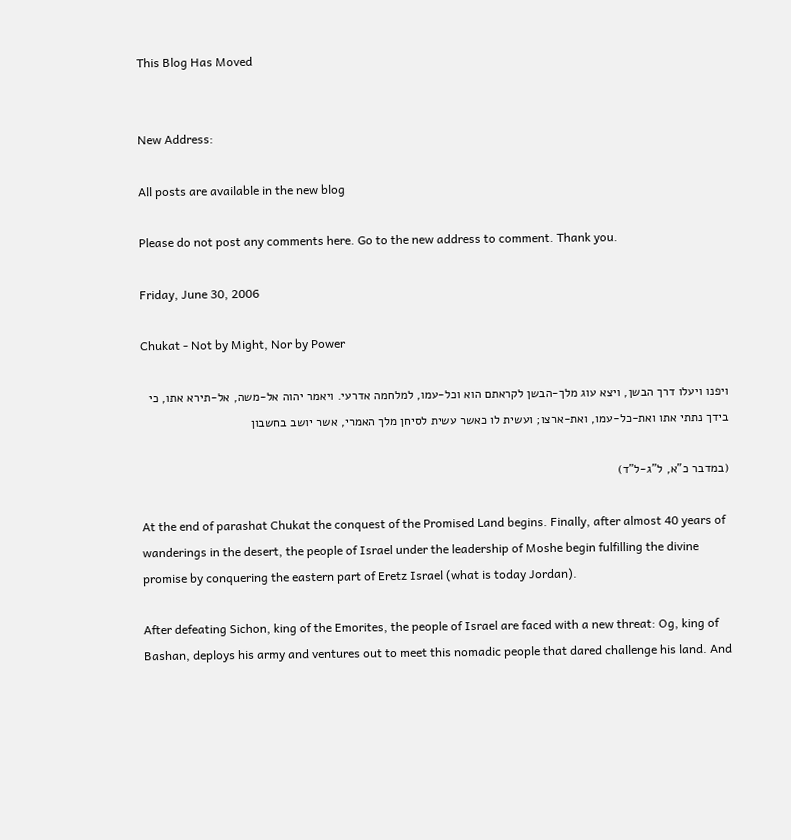This Blog Has Moved


New Address:

All posts are available in the new blog

Please do not post any comments here. Go to the new address to comment. Thank you.

Friday, June 30, 2006

Chukat - Not by Might, Nor by Power

ויפנו ויעלו דרך הבשן, ויצא עוג מלך-הבשן לקראתם הוא וכל-עמו, למלחמה אדרעי. ויאמר יהוה אל-משה, אל-תירא אתו, כי בידך נתתי אתו ואת-כל-עמו, ואת-ארצו; ועשית לו כאשר עשית לסיחן מלך האמרי, אשר יושב בחשבון

(במדבר כ"א, ל"ג-ל"ד)

At the end of parashat Chukat the conquest of the Promised Land begins. Finally, after almost 40 years of wanderings in the desert, the people of Israel under the leadership of Moshe begin fulfilling the divine promise by conquering the eastern part of Eretz Israel (what is today Jordan).

After defeating Sichon, king of the Emorites, the people of Israel are faced with a new threat: Og, king of Bashan, deploys his army and ventures out to meet this nomadic people that dared challenge his land. And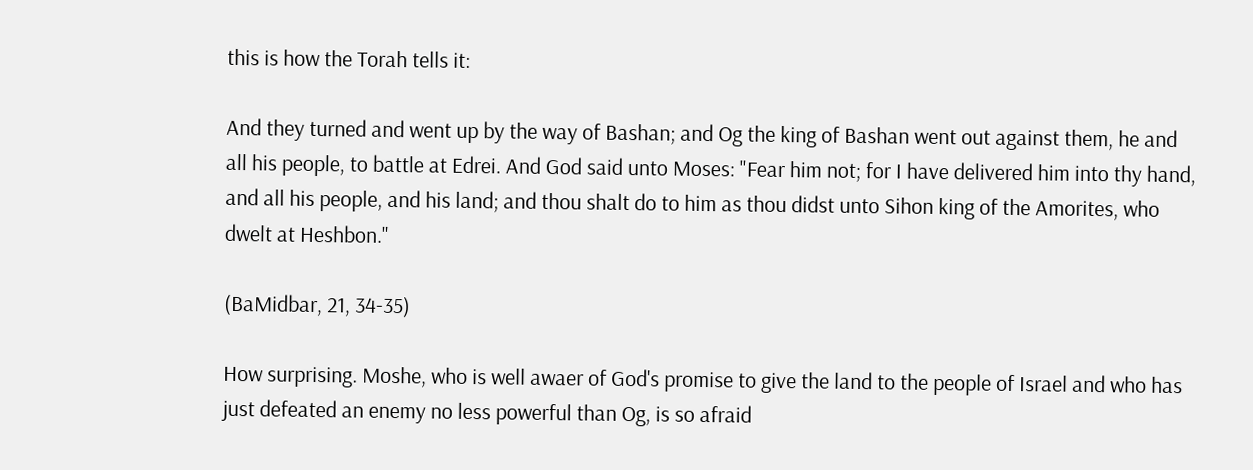this is how the Torah tells it:

And they turned and went up by the way of Bashan; and Og the king of Bashan went out against them, he and all his people, to battle at Edrei. And God said unto Moses: "Fear him not; for I have delivered him into thy hand, and all his people, and his land; and thou shalt do to him as thou didst unto Sihon king of the Amorites, who dwelt at Heshbon."

(BaMidbar, 21, 34-35)

How surprising. Moshe, who is well awaer of God's promise to give the land to the people of Israel and who has just defeated an enemy no less powerful than Og, is so afraid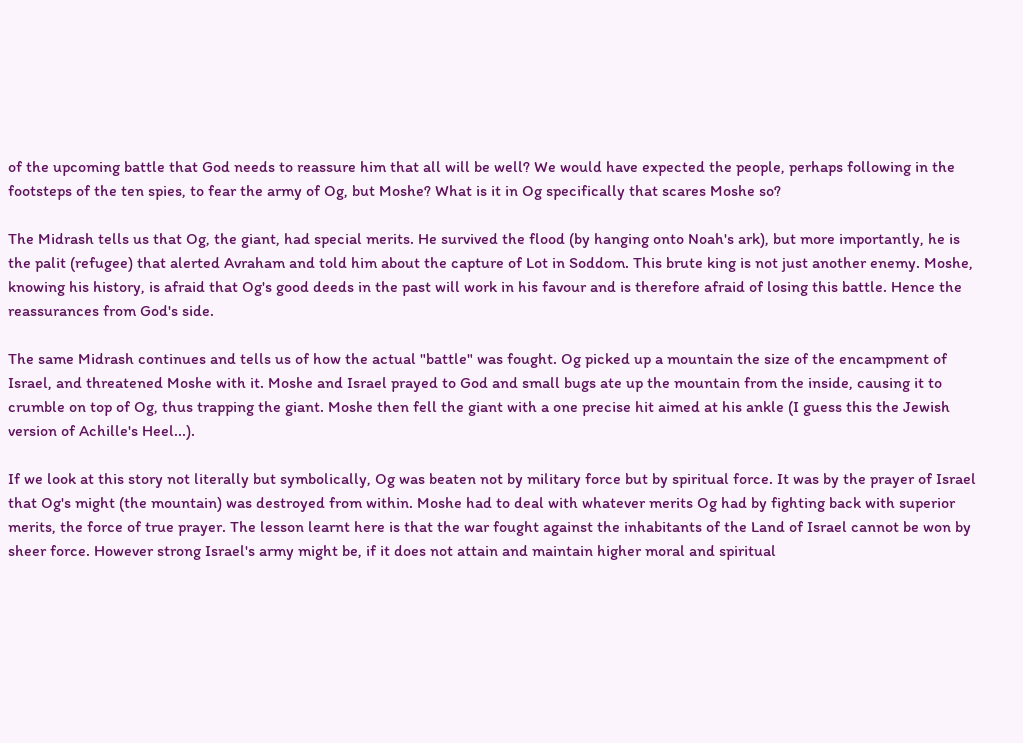of the upcoming battle that God needs to reassure him that all will be well? We would have expected the people, perhaps following in the footsteps of the ten spies, to fear the army of Og, but Moshe? What is it in Og specifically that scares Moshe so?

The Midrash tells us that Og, the giant, had special merits. He survived the flood (by hanging onto Noah's ark), but more importantly, he is the palit (refugee) that alerted Avraham and told him about the capture of Lot in Soddom. This brute king is not just another enemy. Moshe, knowing his history, is afraid that Og's good deeds in the past will work in his favour and is therefore afraid of losing this battle. Hence the reassurances from God's side.

The same Midrash continues and tells us of how the actual "battle" was fought. Og picked up a mountain the size of the encampment of Israel, and threatened Moshe with it. Moshe and Israel prayed to God and small bugs ate up the mountain from the inside, causing it to crumble on top of Og, thus trapping the giant. Moshe then fell the giant with a one precise hit aimed at his ankle (I guess this the Jewish version of Achille's Heel...).

If we look at this story not literally but symbolically, Og was beaten not by military force but by spiritual force. It was by the prayer of Israel that Og's might (the mountain) was destroyed from within. Moshe had to deal with whatever merits Og had by fighting back with superior merits, the force of true prayer. The lesson learnt here is that the war fought against the inhabitants of the Land of Israel cannot be won by sheer force. However strong Israel's army might be, if it does not attain and maintain higher moral and spiritual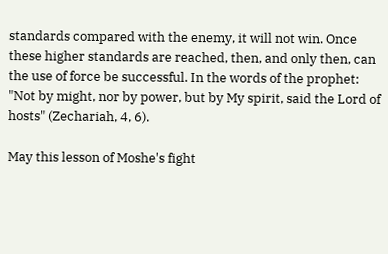standards compared with the enemy, it will not win. Once these higher standards are reached, then, and only then, can the use of force be successful. In the words of the prophet: "Not by might, nor by power, but by My spirit, said the Lord of hosts" (Zechariah, 4, 6).

May this lesson of Moshe's fight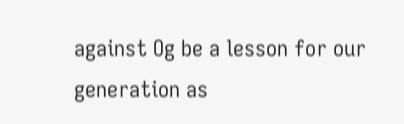against Og be a lesson for our generation as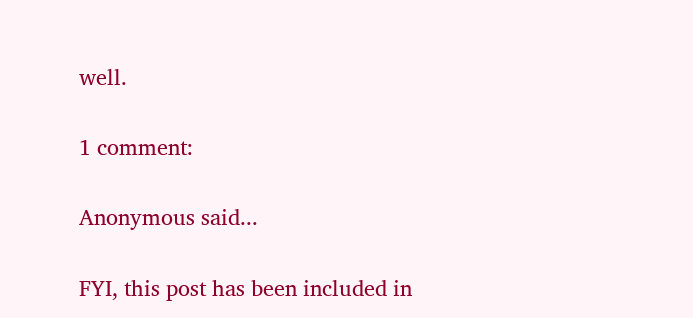well.

1 comment:

Anonymous said...

FYI, this post has been included in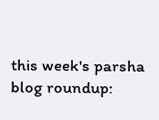this week's parsha blog roundup: